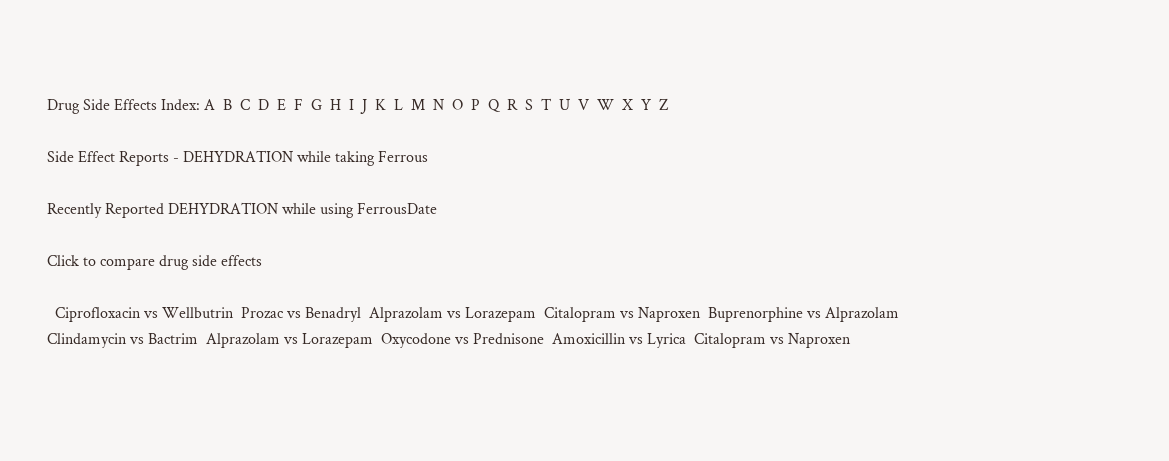Drug Side Effects Index: A  B  C  D  E  F  G  H  I  J  K  L  M  N  O  P  Q  R  S  T  U  V  W  X  Y  Z

Side Effect Reports - DEHYDRATION while taking Ferrous

Recently Reported DEHYDRATION while using FerrousDate

Click to compare drug side effects

  Ciprofloxacin vs Wellbutrin  Prozac vs Benadryl  Alprazolam vs Lorazepam  Citalopram vs Naproxen  Buprenorphine vs Alprazolam  Clindamycin vs Bactrim  Alprazolam vs Lorazepam  Oxycodone vs Prednisone  Amoxicillin vs Lyrica  Citalopram vs Naproxen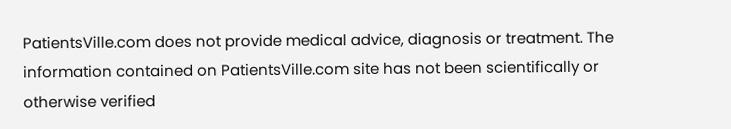PatientsVille.com does not provide medical advice, diagnosis or treatment. The information contained on PatientsVille.com site has not been scientifically or otherwise verified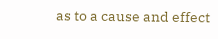as to a cause and effect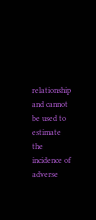relationship and cannot be used to estimate the incidence of adverse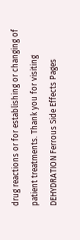drug reactions or for establishing or changing of patient treatments. Thank you for visiting DEHYDRATION Ferrous Side Effects Pages